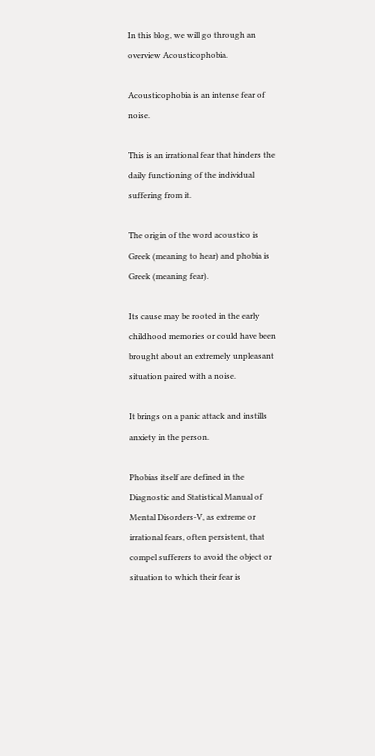In this blog, we will go through an overview Acousticophobia.

Acousticophobia is an intense fear of noise.

This is an irrational fear that hinders the daily functioning of the individual suffering from it.

The origin of the word acoustico is Greek (meaning to hear) and phobia is Greek (meaning fear).

Its cause may be rooted in the early childhood memories or could have been brought about an extremely unpleasant situation paired with a noise.

It brings on a panic attack and instills anxiety in the person.

Phobias itself are defined in the Diagnostic and Statistical Manual of Mental Disorders-V, as extreme or irrational fears, often persistent, that compel sufferers to avoid the object or situation to which their fear is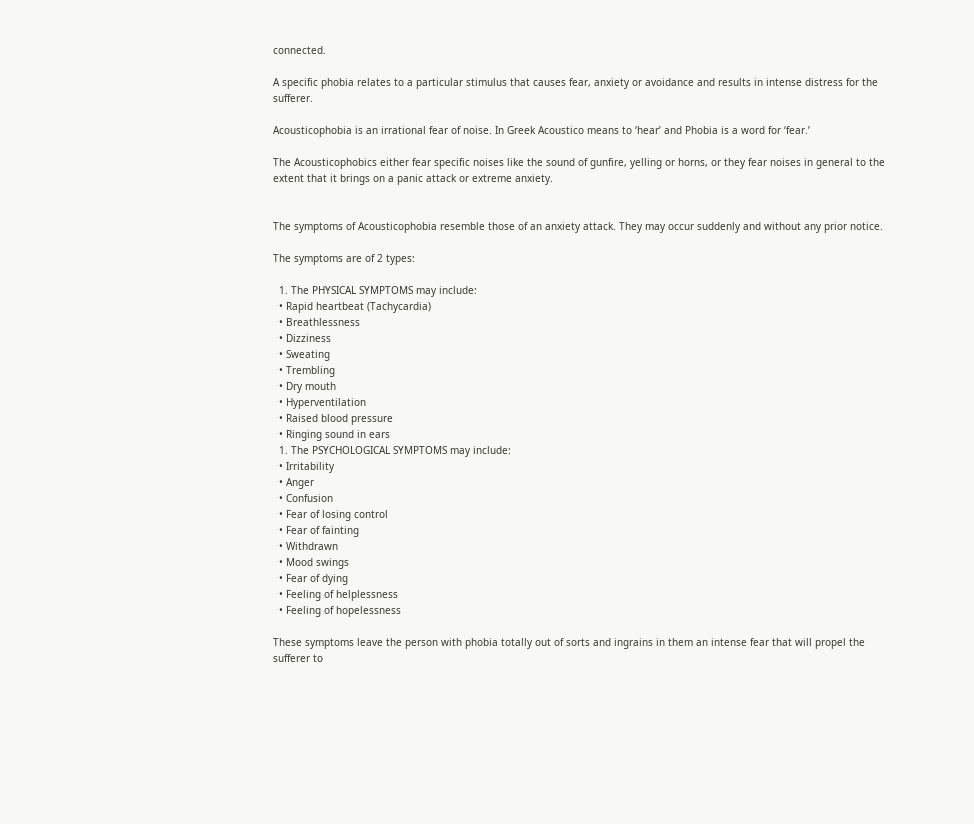connected.

A specific phobia relates to a particular stimulus that causes fear, anxiety or avoidance and results in intense distress for the sufferer.

Acousticophobia is an irrational fear of noise. In Greek Acoustico means to ‘hear’ and Phobia is a word for ‘fear.’

The Acousticophobics either fear specific noises like the sound of gunfire, yelling or horns, or they fear noises in general to the extent that it brings on a panic attack or extreme anxiety.


The symptoms of Acousticophobia resemble those of an anxiety attack. They may occur suddenly and without any prior notice.

The symptoms are of 2 types:

  1. The PHYSICAL SYMPTOMS may include:
  • Rapid heartbeat (Tachycardia)
  • Breathlessness
  • Dizziness
  • Sweating
  • Trembling
  • Dry mouth
  • Hyperventilation
  • Raised blood pressure
  • Ringing sound in ears
  1. The PSYCHOLOGICAL SYMPTOMS may include:
  • Irritability
  • Anger
  • Confusion
  • Fear of losing control
  • Fear of fainting
  • Withdrawn
  • Mood swings
  • Fear of dying
  • Feeling of helplessness
  • Feeling of hopelessness

These symptoms leave the person with phobia totally out of sorts and ingrains in them an intense fear that will propel the sufferer to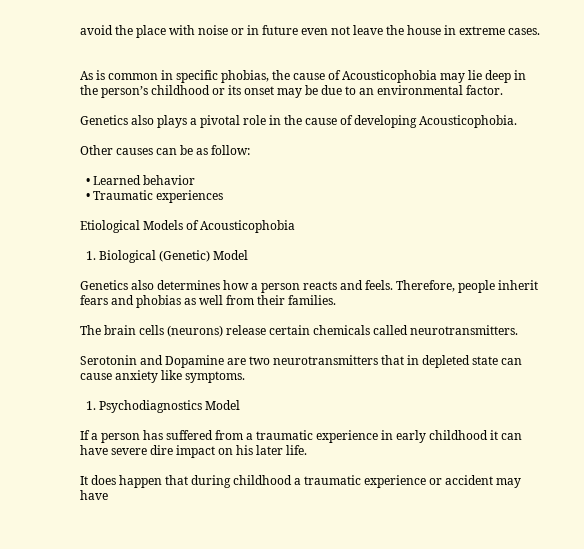avoid the place with noise or in future even not leave the house in extreme cases.


As is common in specific phobias, the cause of Acousticophobia may lie deep in the person’s childhood or its onset may be due to an environmental factor.

Genetics also plays a pivotal role in the cause of developing Acousticophobia.

Other causes can be as follow:

  • Learned behavior
  • Traumatic experiences

Etiological Models of Acousticophobia

  1. Biological (Genetic) Model

Genetics also determines how a person reacts and feels. Therefore, people inherit fears and phobias as well from their families.

The brain cells (neurons) release certain chemicals called neurotransmitters.

Serotonin and Dopamine are two neurotransmitters that in depleted state can cause anxiety like symptoms.

  1. Psychodiagnostics Model

If a person has suffered from a traumatic experience in early childhood it can have severe dire impact on his later life.

It does happen that during childhood a traumatic experience or accident may have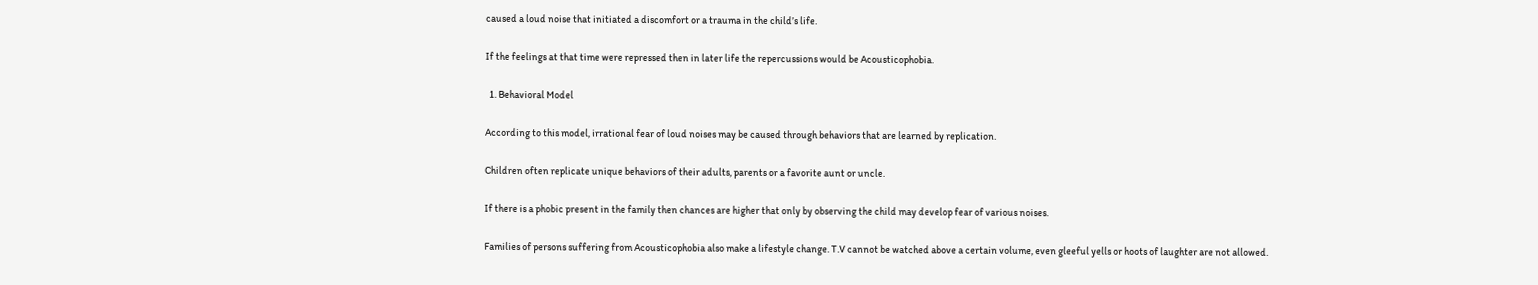caused a loud noise that initiated a discomfort or a trauma in the child’s life.

If the feelings at that time were repressed then in later life the repercussions would be Acousticophobia.

  1. Behavioral Model

According to this model, irrational fear of loud noises may be caused through behaviors that are learned by replication.

Children often replicate unique behaviors of their adults, parents or a favorite aunt or uncle.

If there is a phobic present in the family then chances are higher that only by observing the child may develop fear of various noises.

Families of persons suffering from Acousticophobia also make a lifestyle change. T.V cannot be watched above a certain volume, even gleeful yells or hoots of laughter are not allowed.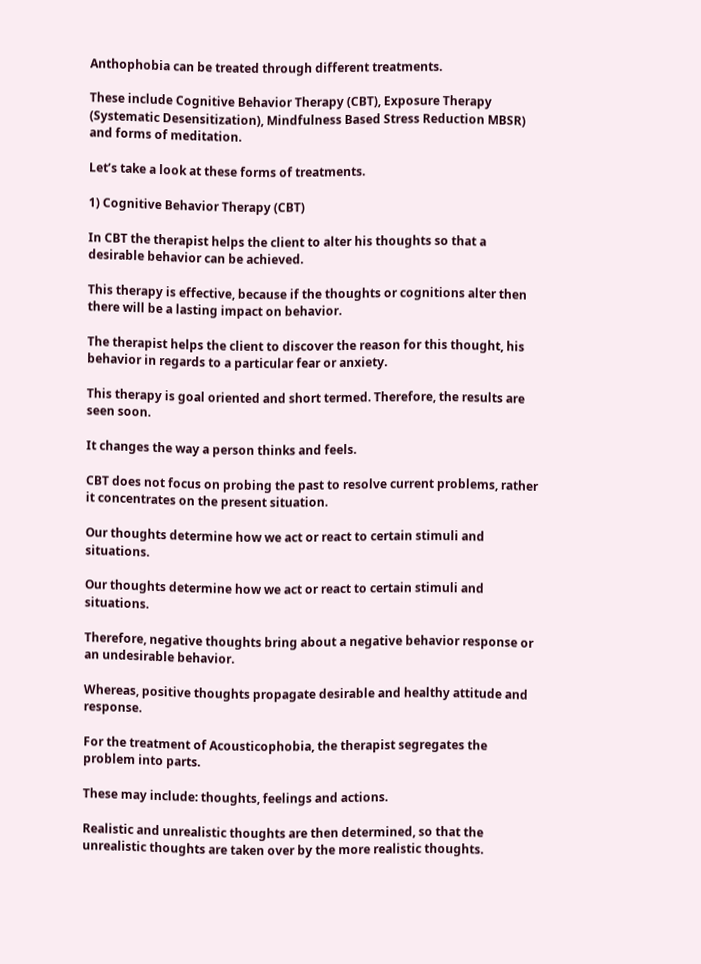Anthophobia can be treated through different treatments.

These include Cognitive Behavior Therapy (CBT), Exposure Therapy (Systematic Desensitization), Mindfulness Based Stress Reduction MBSR) and forms of meditation.

Let’s take a look at these forms of treatments.

1) Cognitive Behavior Therapy (CBT)

In CBT the therapist helps the client to alter his thoughts so that a desirable behavior can be achieved.

This therapy is effective, because if the thoughts or cognitions alter then there will be a lasting impact on behavior.

The therapist helps the client to discover the reason for this thought, his behavior in regards to a particular fear or anxiety.

This therapy is goal oriented and short termed. Therefore, the results are seen soon.

It changes the way a person thinks and feels.

CBT does not focus on probing the past to resolve current problems, rather it concentrates on the present situation.

Our thoughts determine how we act or react to certain stimuli and situations.

Our thoughts determine how we act or react to certain stimuli and situations.

Therefore, negative thoughts bring about a negative behavior response or an undesirable behavior.

Whereas, positive thoughts propagate desirable and healthy attitude and response.

For the treatment of Acousticophobia, the therapist segregates the problem into parts.

These may include: thoughts, feelings and actions.

Realistic and unrealistic thoughts are then determined, so that the unrealistic thoughts are taken over by the more realistic thoughts.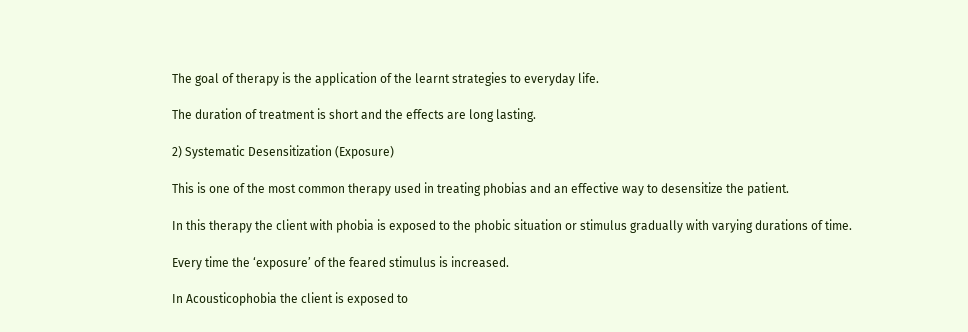The goal of therapy is the application of the learnt strategies to everyday life.

The duration of treatment is short and the effects are long lasting.

2) Systematic Desensitization (Exposure)

This is one of the most common therapy used in treating phobias and an effective way to desensitize the patient.

In this therapy the client with phobia is exposed to the phobic situation or stimulus gradually with varying durations of time.

Every time the ‘exposure’ of the feared stimulus is increased.

In Acousticophobia the client is exposed to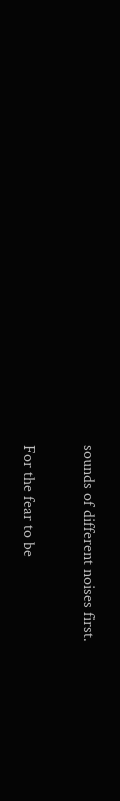sounds of different noises first.

For the fear to be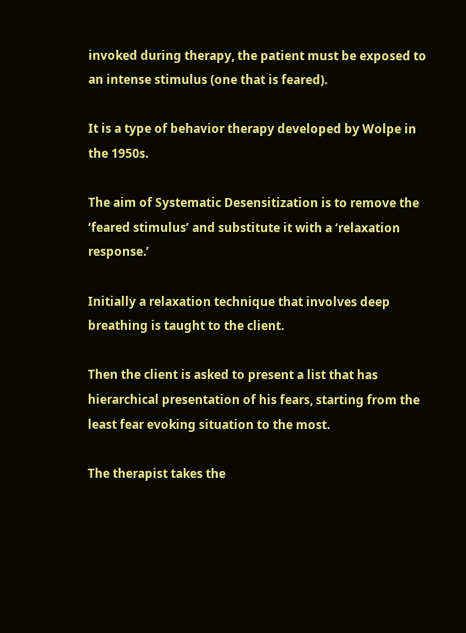invoked during therapy, the patient must be exposed to an intense stimulus (one that is feared).

It is a type of behavior therapy developed by Wolpe in the 1950s.

The aim of Systematic Desensitization is to remove the ‘feared stimulus’ and substitute it with a ‘relaxation response.’

Initially a relaxation technique that involves deep breathing is taught to the client.

Then the client is asked to present a list that has hierarchical presentation of his fears, starting from the least fear evoking situation to the most.

The therapist takes the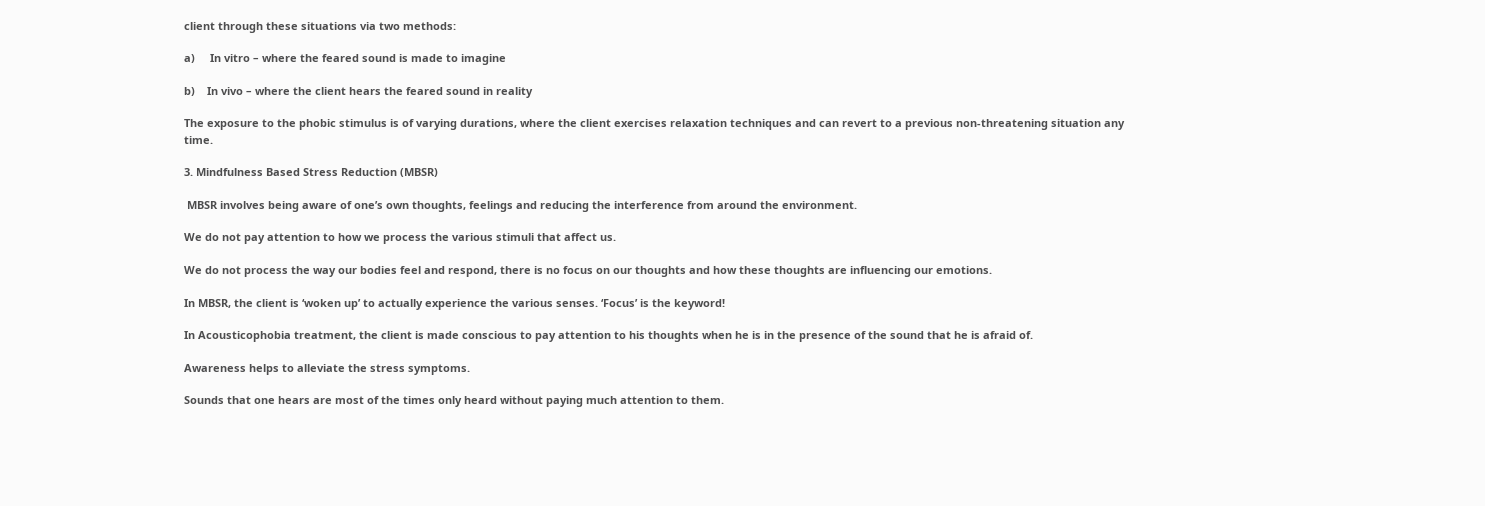client through these situations via two methods:

a)     In vitro – where the feared sound is made to imagine

b)    In vivo – where the client hears the feared sound in reality

The exposure to the phobic stimulus is of varying durations, where the client exercises relaxation techniques and can revert to a previous non-threatening situation any time.

3. Mindfulness Based Stress Reduction (MBSR)

 MBSR involves being aware of one’s own thoughts, feelings and reducing the interference from around the environment.

We do not pay attention to how we process the various stimuli that affect us.

We do not process the way our bodies feel and respond, there is no focus on our thoughts and how these thoughts are influencing our emotions.

In MBSR, the client is ‘woken up’ to actually experience the various senses. ‘Focus’ is the keyword!

In Acousticophobia treatment, the client is made conscious to pay attention to his thoughts when he is in the presence of the sound that he is afraid of.

Awareness helps to alleviate the stress symptoms.

Sounds that one hears are most of the times only heard without paying much attention to them.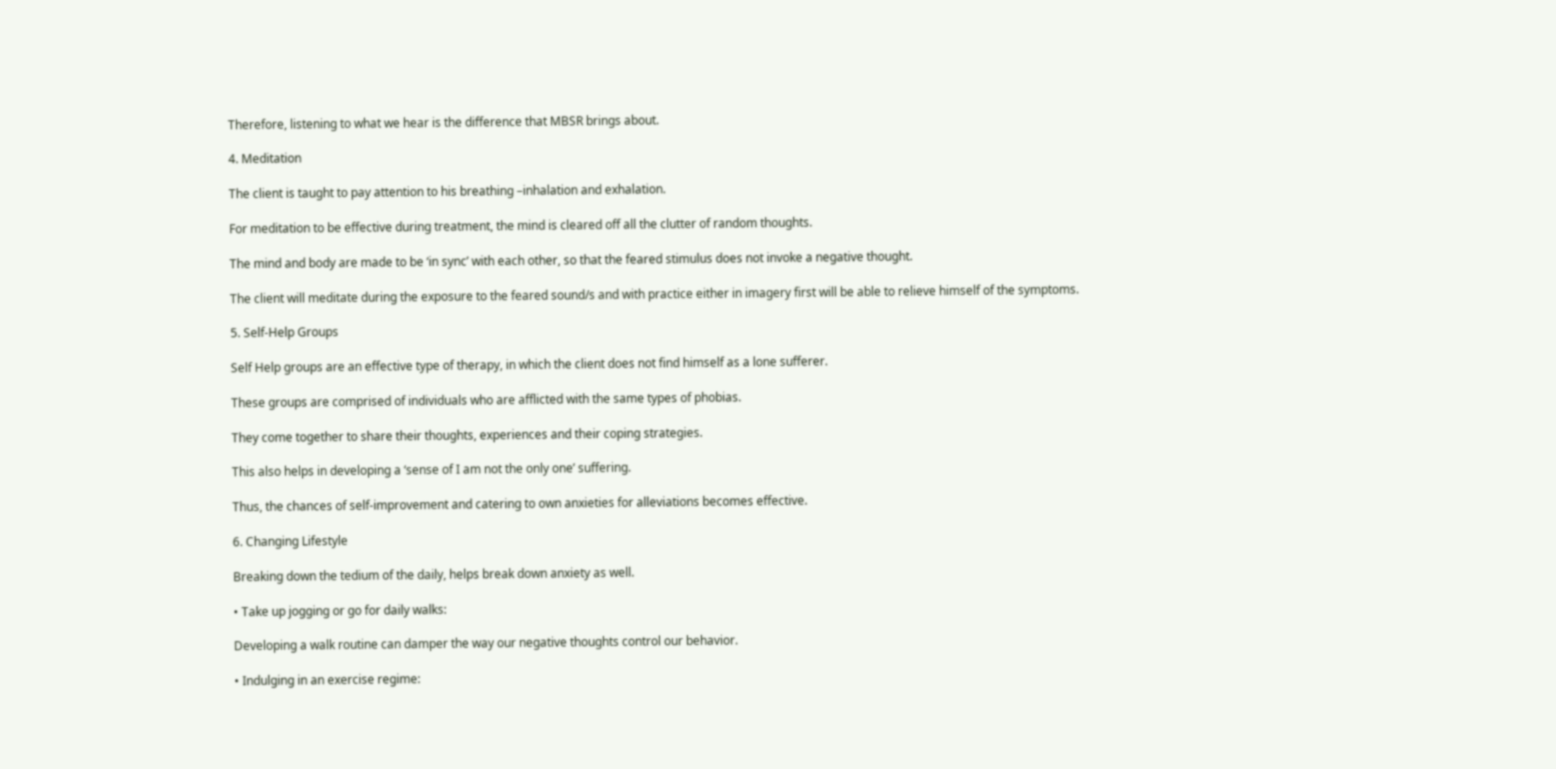Therefore, listening to what we hear is the difference that MBSR brings about.

4. Meditation

The client is taught to pay attention to his breathing –inhalation and exhalation.

For meditation to be effective during treatment, the mind is cleared off all the clutter of random thoughts.

The mind and body are made to be ‘in sync’ with each other, so that the feared stimulus does not invoke a negative thought.

The client will meditate during the exposure to the feared sound/s and with practice either in imagery first will be able to relieve himself of the symptoms.

5. Self-Help Groups

Self Help groups are an effective type of therapy, in which the client does not find himself as a lone sufferer.

These groups are comprised of individuals who are afflicted with the same types of phobias.

They come together to share their thoughts, experiences and their coping strategies.

This also helps in developing a ‘sense of I am not the only one’ suffering.

Thus, the chances of self-improvement and catering to own anxieties for alleviations becomes effective.

6. Changing Lifestyle

Breaking down the tedium of the daily, helps break down anxiety as well.

• Take up jogging or go for daily walks:

Developing a walk routine can damper the way our negative thoughts control our behavior.

• Indulging in an exercise regime: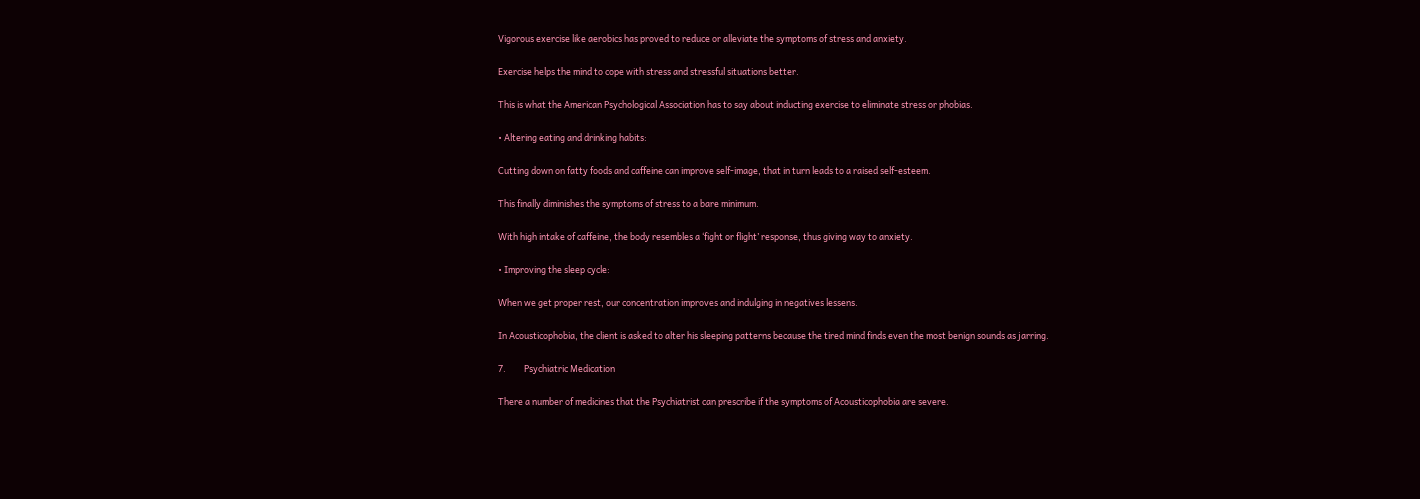Vigorous exercise like aerobics has proved to reduce or alleviate the symptoms of stress and anxiety.

Exercise helps the mind to cope with stress and stressful situations better.

This is what the American Psychological Association has to say about inducting exercise to eliminate stress or phobias.

• Altering eating and drinking habits:

Cutting down on fatty foods and caffeine can improve self-image, that in turn leads to a raised self-esteem.

This finally diminishes the symptoms of stress to a bare minimum.

With high intake of caffeine, the body resembles a ‘fight or flight’ response, thus giving way to anxiety.

• Improving the sleep cycle:

When we get proper rest, our concentration improves and indulging in negatives lessens.

In Acousticophobia, the client is asked to alter his sleeping patterns because the tired mind finds even the most benign sounds as jarring.

7.         Psychiatric Medication

There a number of medicines that the Psychiatrist can prescribe if the symptoms of Acousticophobia are severe.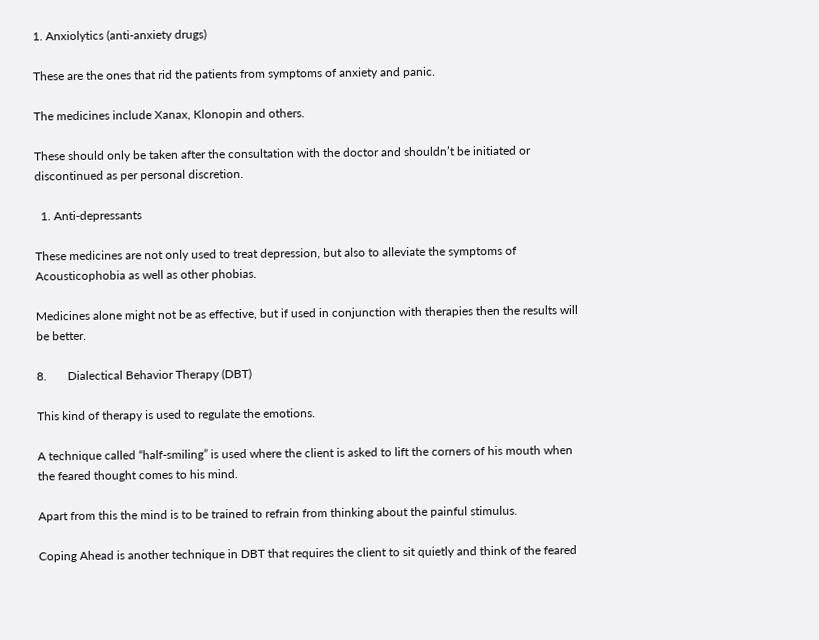1. Anxiolytics (anti-anxiety drugs)

These are the ones that rid the patients from symptoms of anxiety and panic.

The medicines include Xanax, Klonopin and others.

These should only be taken after the consultation with the doctor and shouldn’t be initiated or discontinued as per personal discretion.

  1. Anti-depressants

These medicines are not only used to treat depression, but also to alleviate the symptoms of Acousticophobia as well as other phobias.

Medicines alone might not be as effective, but if used in conjunction with therapies then the results will be better.

8.       Dialectical Behavior Therapy (DBT)

This kind of therapy is used to regulate the emotions.

A technique called “half-smiling” is used where the client is asked to lift the corners of his mouth when the feared thought comes to his mind.

Apart from this the mind is to be trained to refrain from thinking about the painful stimulus.

Coping Ahead is another technique in DBT that requires the client to sit quietly and think of the feared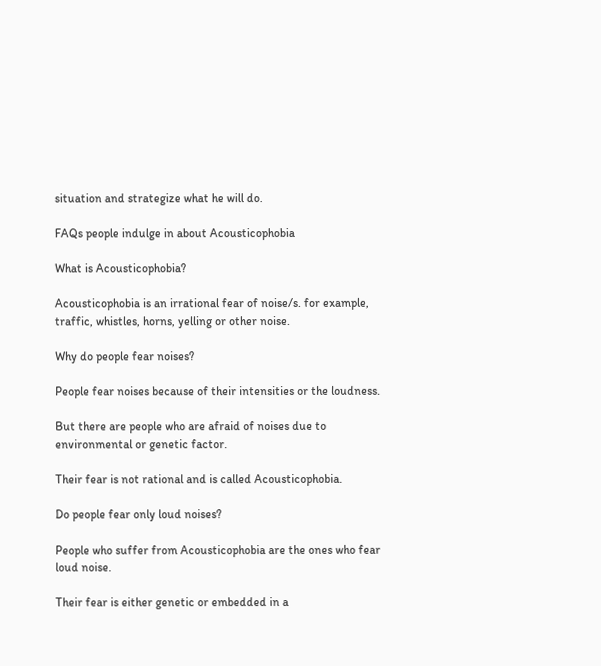situation and strategize what he will do.

FAQs people indulge in about Acousticophobia

What is Acousticophobia?

Acousticophobia is an irrational fear of noise/s. for example, traffic, whistles, horns, yelling or other noise.

Why do people fear noises?

People fear noises because of their intensities or the loudness.

But there are people who are afraid of noises due to environmental or genetic factor.

Their fear is not rational and is called Acousticophobia.

Do people fear only loud noises?

People who suffer from Acousticophobia are the ones who fear loud noise.

Their fear is either genetic or embedded in a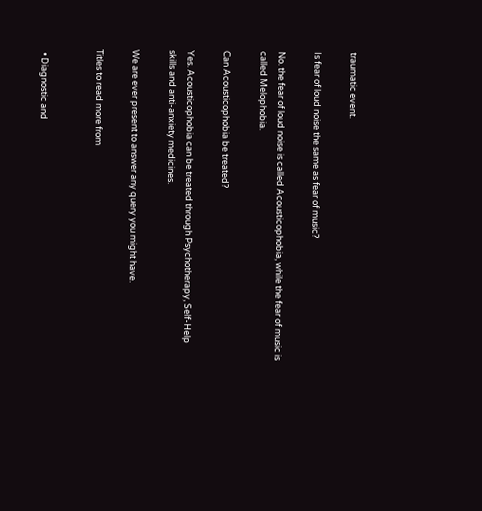traumatic event.

Is fear of loud noise the same as fear of music?

No. the fear of loud noise is called Acousticophobia, while the fear of music is called Melophobia.

Can Acousticophobia be treated?

Yes. Acousticophobia can be treated through Psychotherapy, Self-Help skills and anti-anxiety medicines.

We are ever present to answer any query you might have.

Titles to read more from


  • Diagnostic and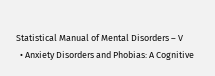Statistical Manual of Mental Disorders – V
  • Anxiety Disorders and Phobias: A Cognitive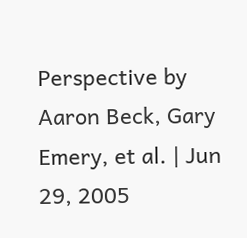Perspective by Aaron Beck, Gary Emery, et al. | Jun 29, 2005